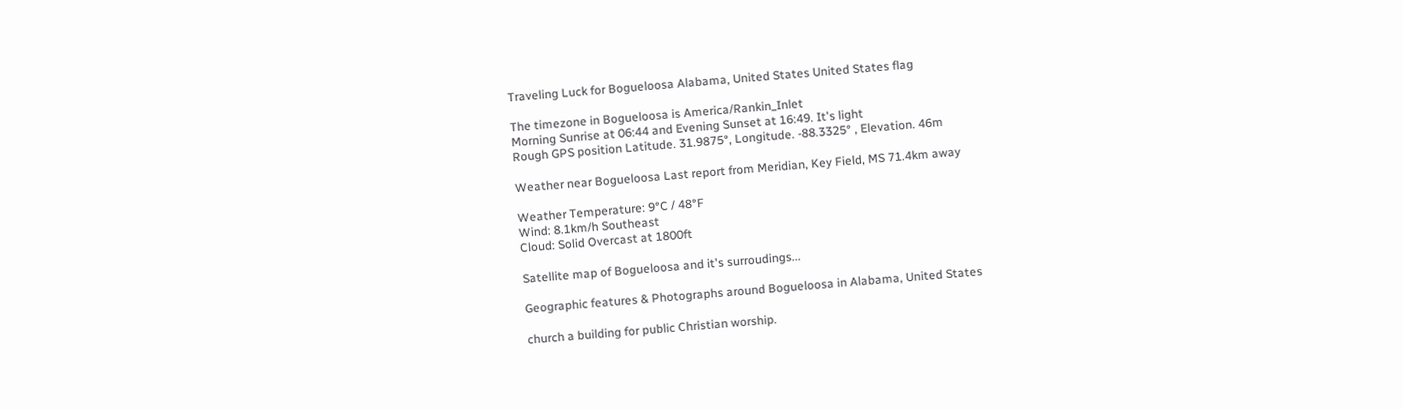Traveling Luck for Bogueloosa Alabama, United States United States flag

The timezone in Bogueloosa is America/Rankin_Inlet
Morning Sunrise at 06:44 and Evening Sunset at 16:49. It's light
Rough GPS position Latitude. 31.9875°, Longitude. -88.3325° , Elevation. 46m

Weather near Bogueloosa Last report from Meridian, Key Field, MS 71.4km away

Weather Temperature: 9°C / 48°F
Wind: 8.1km/h Southeast
Cloud: Solid Overcast at 1800ft

Satellite map of Bogueloosa and it's surroudings...

Geographic features & Photographs around Bogueloosa in Alabama, United States

church a building for public Christian worship.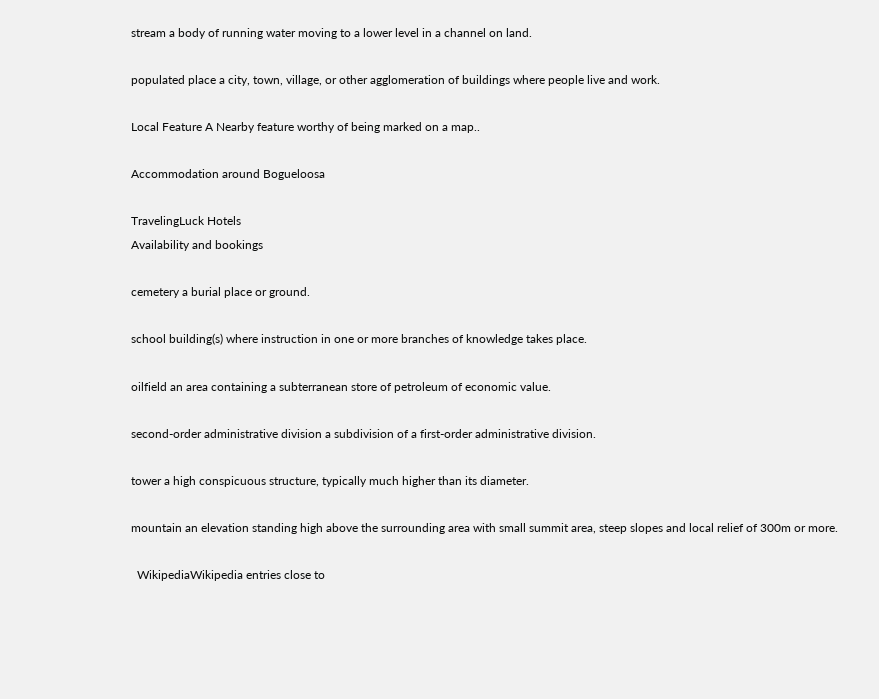stream a body of running water moving to a lower level in a channel on land.

populated place a city, town, village, or other agglomeration of buildings where people live and work.

Local Feature A Nearby feature worthy of being marked on a map..

Accommodation around Bogueloosa

TravelingLuck Hotels
Availability and bookings

cemetery a burial place or ground.

school building(s) where instruction in one or more branches of knowledge takes place.

oilfield an area containing a subterranean store of petroleum of economic value.

second-order administrative division a subdivision of a first-order administrative division.

tower a high conspicuous structure, typically much higher than its diameter.

mountain an elevation standing high above the surrounding area with small summit area, steep slopes and local relief of 300m or more.

  WikipediaWikipedia entries close to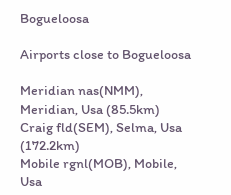Bogueloosa

Airports close to Bogueloosa

Meridian nas(NMM), Meridian, Usa (85.5km)
Craig fld(SEM), Selma, Usa (172.2km)
Mobile rgnl(MOB), Mobile, Usa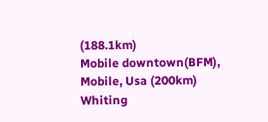(188.1km)
Mobile downtown(BFM), Mobile, Usa (200km)
Whiting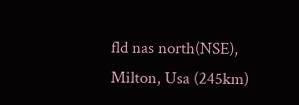fld nas north(NSE), Milton, Usa (245km)